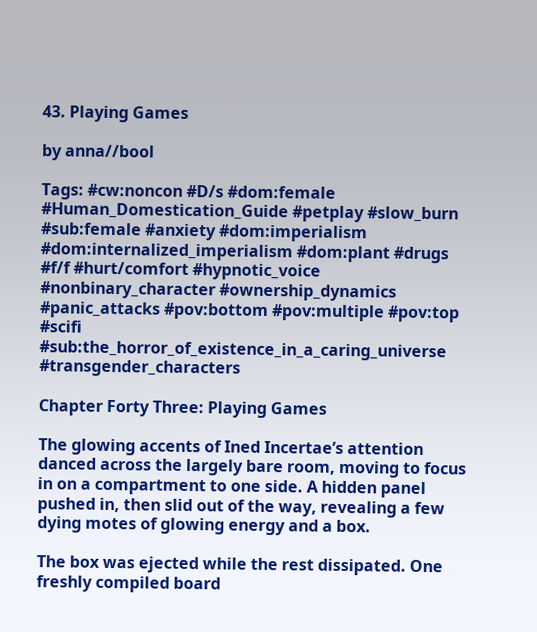43. Playing Games

by anna//bool

Tags: #cw:noncon #D/s #dom:female #Human_Domestication_Guide #petplay #slow_burn #sub:female #anxiety #dom:imperialism #dom:internalized_imperialism #dom:plant #drugs #f/f #hurt/comfort #hypnotic_voice #nonbinary_character #ownership_dynamics #panic_attacks #pov:bottom #pov:multiple #pov:top #scifi #sub:the_horror_of_existence_in_a_caring_universe #transgender_characters

Chapter Forty Three: Playing Games

The glowing accents of Ined Incertae’s attention danced across the largely bare room, moving to focus in on a compartment to one side. A hidden panel pushed in, then slid out of the way, revealing a few dying motes of glowing energy and a box.

The box was ejected while the rest dissipated. One freshly compiled board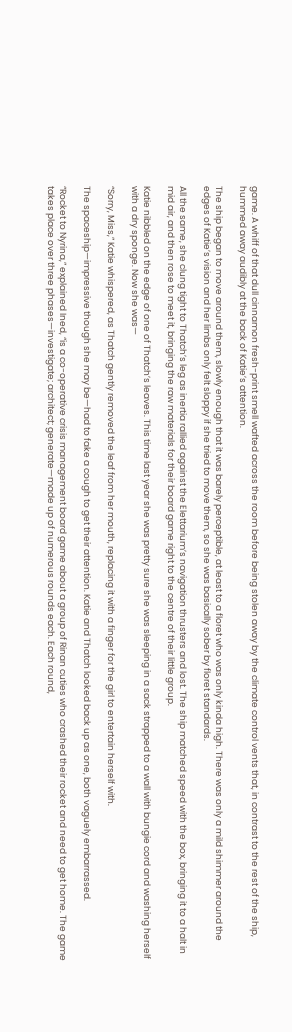game. A whiff of that dull cinnamon fresh-print smell wafted across the room before being stolen away by the climate control vents that, in contrast to the rest of the ship, hummed away audibly at the back of Katie’s attention.

The ship began to move around them, slowly enough that it was barely perceptible, at least to a floret who was only kinda high. There was only a mild shimmer around the edges of Katie’s vision and her limbs only felt sloppy if she tried to move them, so she was basically sober by floret standards.

All the same, she clung tight to Thatch’s leg as inertia rallied against the Elettarium’s navigation thrusters and lost. The ship matched speed with the box, bringing it to a halt in mid air, and then rose to meet it, bringing the raw materials for their board game right to the centre of their little group.

Katie nibbled on the edge of one of Thatch’s leaves. This time last year she was pretty sure she was sleeping in a sack strapped to a wall with bungie cord and washing herself with a dry sponge. Now she was—

“Sorry, Miss,” Katie whispered, as Thatch gently removed the leaf from her mouth, replacing it with a finger for the girl to entertain herself with.

The spaceship—impressive though she may be—had to fake a cough to get their attention. Katie and Thatch looked back up as one, both vaguely embarrassed.

“Rocket to Nyrina,” explained Ined, “is a co-operative crisis management board game about a group of Rinan cuties who crashed their rocket and need to get home. The game takes place over three phases—investigate; architect; generate—made up of numerous rounds each. Each round,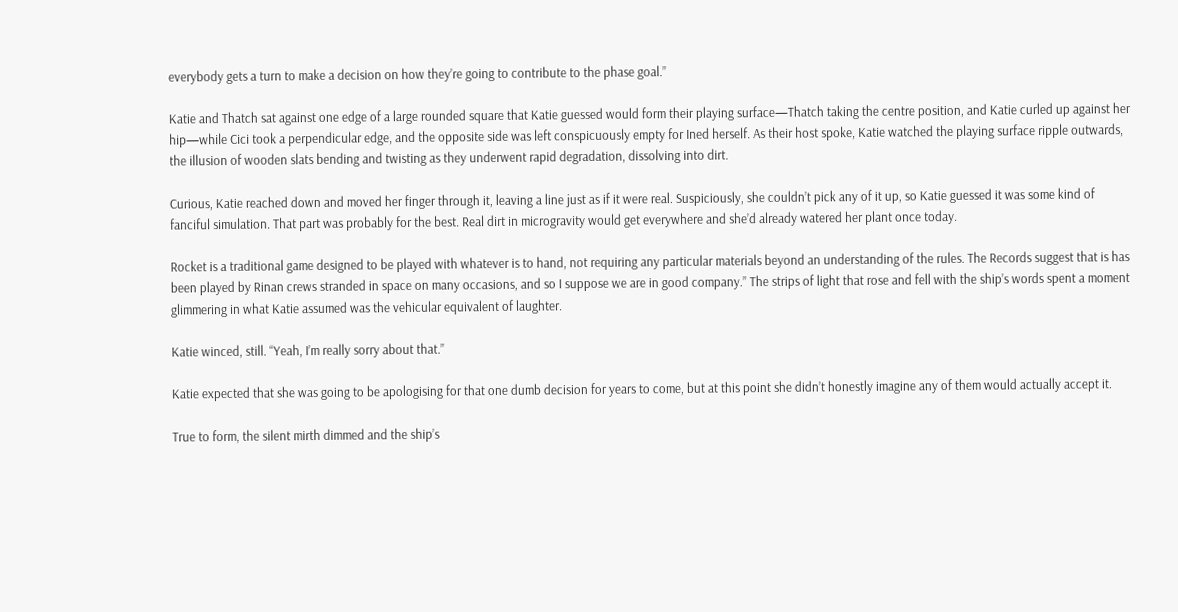everybody gets a turn to make a decision on how they’re going to contribute to the phase goal.”

Katie and Thatch sat against one edge of a large rounded square that Katie guessed would form their playing surface—Thatch taking the centre position, and Katie curled up against her hip—while Cici took a perpendicular edge, and the opposite side was left conspicuously empty for Ined herself. As their host spoke, Katie watched the playing surface ripple outwards, the illusion of wooden slats bending and twisting as they underwent rapid degradation, dissolving into dirt.

Curious, Katie reached down and moved her finger through it, leaving a line just as if it were real. Suspiciously, she couldn’t pick any of it up, so Katie guessed it was some kind of fanciful simulation. That part was probably for the best. Real dirt in microgravity would get everywhere and she’d already watered her plant once today.

Rocket is a traditional game designed to be played with whatever is to hand, not requiring any particular materials beyond an understanding of the rules. The Records suggest that is has been played by Rinan crews stranded in space on many occasions, and so I suppose we are in good company.” The strips of light that rose and fell with the ship’s words spent a moment glimmering in what Katie assumed was the vehicular equivalent of laughter.

Katie winced, still. “Yeah, I’m really sorry about that.”

Katie expected that she was going to be apologising for that one dumb decision for years to come, but at this point she didn’t honestly imagine any of them would actually accept it.

True to form, the silent mirth dimmed and the ship’s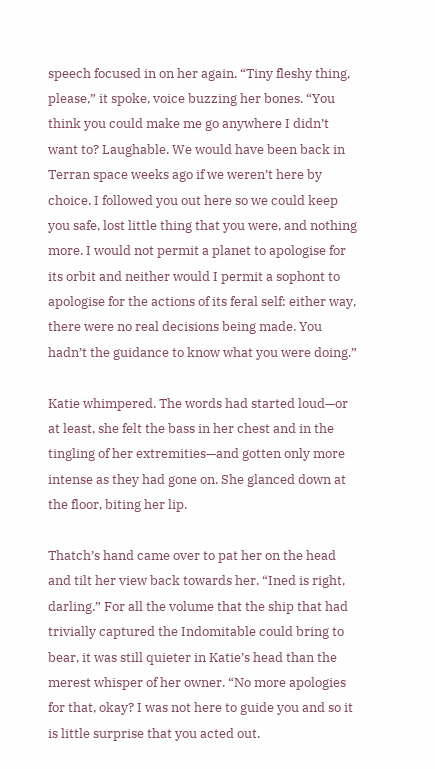speech focused in on her again. “Tiny fleshy thing, please,” it spoke, voice buzzing her bones. “You think you could make me go anywhere I didn’t want to? Laughable. We would have been back in Terran space weeks ago if we weren’t here by choice. I followed you out here so we could keep you safe, lost little thing that you were, and nothing more. I would not permit a planet to apologise for its orbit and neither would I permit a sophont to apologise for the actions of its feral self: either way, there were no real decisions being made. You hadn’t the guidance to know what you were doing.”

Katie whimpered. The words had started loud—or at least, she felt the bass in her chest and in the tingling of her extremities—and gotten only more intense as they had gone on. She glanced down at the floor, biting her lip.

Thatch’s hand came over to pat her on the head and tilt her view back towards her. “Ined is right, darling.” For all the volume that the ship that had trivially captured the Indomitable could bring to bear, it was still quieter in Katie’s head than the merest whisper of her owner. “No more apologies for that, okay? I was not here to guide you and so it is little surprise that you acted out.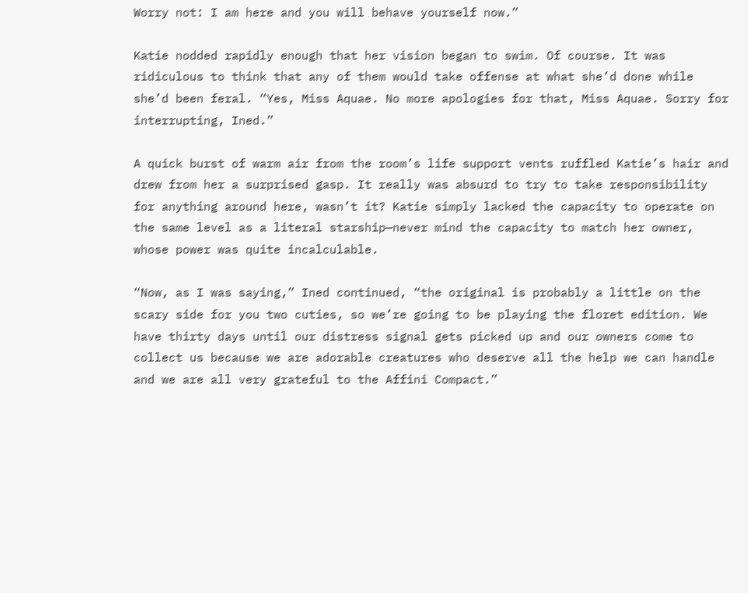Worry not: I am here and you will behave yourself now.”

Katie nodded rapidly enough that her vision began to swim. Of course. It was ridiculous to think that any of them would take offense at what she’d done while she’d been feral. “Yes, Miss Aquae. No more apologies for that, Miss Aquae. Sorry for interrupting, Ined.”

A quick burst of warm air from the room’s life support vents ruffled Katie’s hair and drew from her a surprised gasp. It really was absurd to try to take responsibility for anything around here, wasn’t it? Katie simply lacked the capacity to operate on the same level as a literal starship—never mind the capacity to match her owner, whose power was quite incalculable.

“Now, as I was saying,” Ined continued, “the original is probably a little on the scary side for you two cuties, so we’re going to be playing the floret edition. We have thirty days until our distress signal gets picked up and our owners come to collect us because we are adorable creatures who deserve all the help we can handle and we are all very grateful to the Affini Compact.”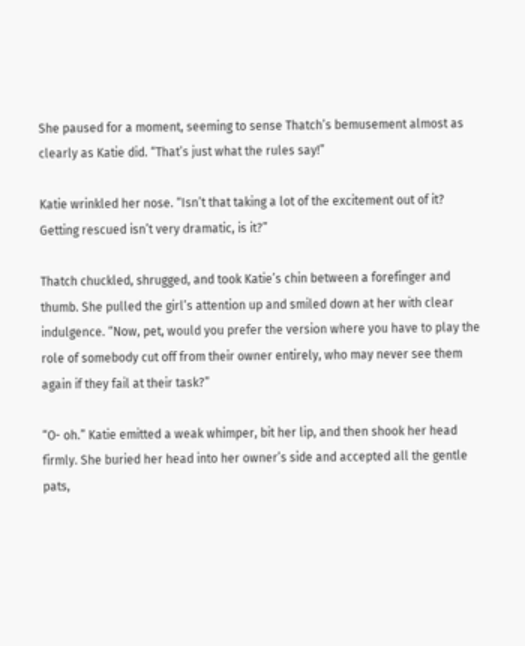She paused for a moment, seeming to sense Thatch’s bemusement almost as clearly as Katie did. “That’s just what the rules say!”

Katie wrinkled her nose. “Isn’t that taking a lot of the excitement out of it? Getting rescued isn’t very dramatic, is it?”

Thatch chuckled, shrugged, and took Katie’s chin between a forefinger and thumb. She pulled the girl’s attention up and smiled down at her with clear indulgence. “Now, pet, would you prefer the version where you have to play the role of somebody cut off from their owner entirely, who may never see them again if they fail at their task?”

“O- oh.” Katie emitted a weak whimper, bit her lip, and then shook her head firmly. She buried her head into her owner’s side and accepted all the gentle pats,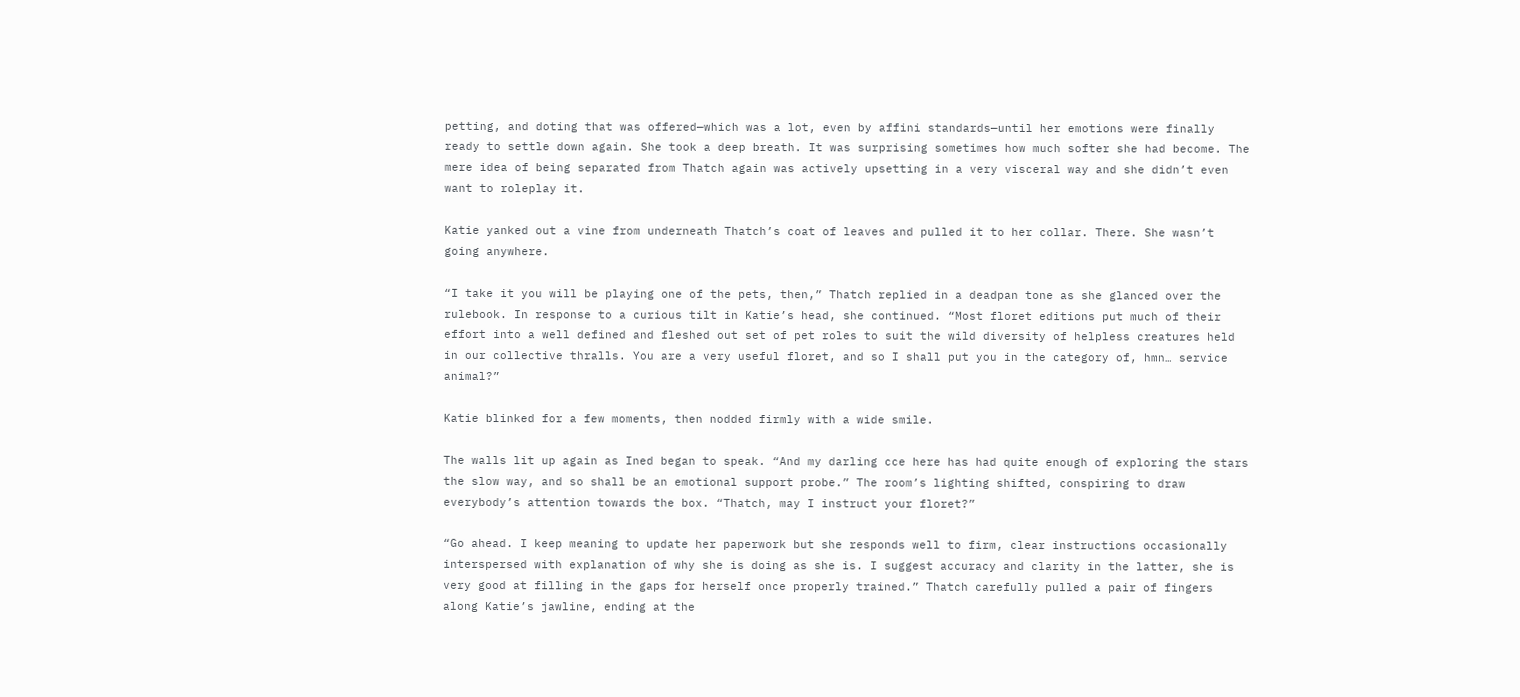petting, and doting that was offered—which was a lot, even by affini standards—until her emotions were finally ready to settle down again. She took a deep breath. It was surprising sometimes how much softer she had become. The mere idea of being separated from Thatch again was actively upsetting in a very visceral way and she didn’t even want to roleplay it.

Katie yanked out a vine from underneath Thatch’s coat of leaves and pulled it to her collar. There. She wasn’t going anywhere.

“I take it you will be playing one of the pets, then,” Thatch replied in a deadpan tone as she glanced over the rulebook. In response to a curious tilt in Katie’s head, she continued. “Most floret editions put much of their effort into a well defined and fleshed out set of pet roles to suit the wild diversity of helpless creatures held in our collective thralls. You are a very useful floret, and so I shall put you in the category of, hmn… service animal?”

Katie blinked for a few moments, then nodded firmly with a wide smile.

The walls lit up again as Ined began to speak. “And my darling cce here has had quite enough of exploring the stars the slow way, and so shall be an emotional support probe.” The room’s lighting shifted, conspiring to draw everybody’s attention towards the box. “Thatch, may I instruct your floret?”

“Go ahead. I keep meaning to update her paperwork but she responds well to firm, clear instructions occasionally interspersed with explanation of why she is doing as she is. I suggest accuracy and clarity in the latter, she is very good at filling in the gaps for herself once properly trained.” Thatch carefully pulled a pair of fingers along Katie’s jawline, ending at the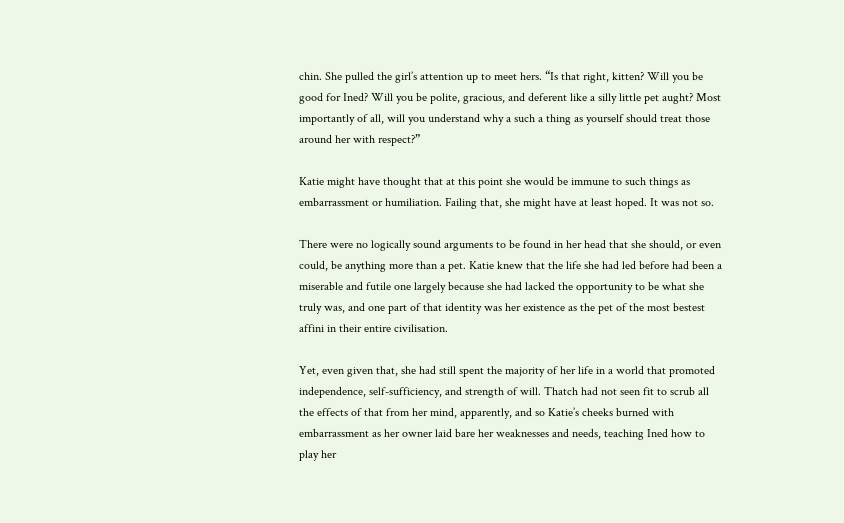chin. She pulled the girl’s attention up to meet hers. “Is that right, kitten? Will you be good for Ined? Will you be polite, gracious, and deferent like a silly little pet aught? Most importantly of all, will you understand why a such a thing as yourself should treat those around her with respect?”

Katie might have thought that at this point she would be immune to such things as embarrassment or humiliation. Failing that, she might have at least hoped. It was not so.

There were no logically sound arguments to be found in her head that she should, or even could, be anything more than a pet. Katie knew that the life she had led before had been a miserable and futile one largely because she had lacked the opportunity to be what she truly was, and one part of that identity was her existence as the pet of the most bestest affini in their entire civilisation.

Yet, even given that, she had still spent the majority of her life in a world that promoted independence, self-sufficiency, and strength of will. Thatch had not seen fit to scrub all the effects of that from her mind, apparently, and so Katie’s cheeks burned with embarrassment as her owner laid bare her weaknesses and needs, teaching Ined how to play her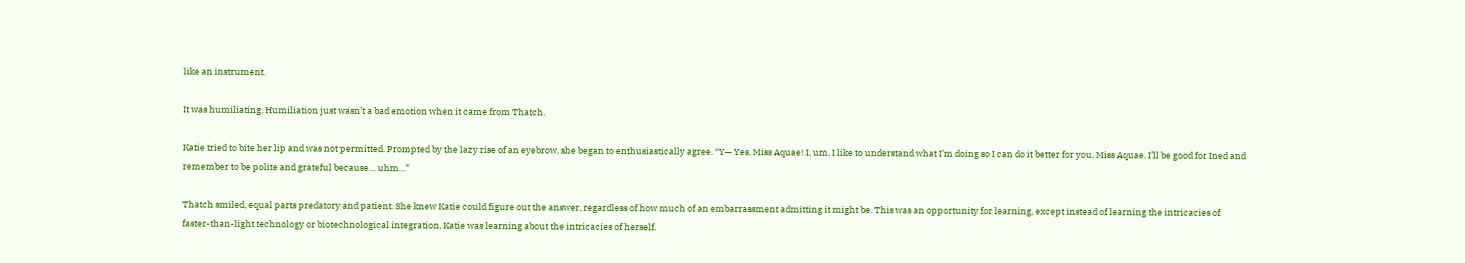like an instrument.

It was humiliating. Humiliation just wasn’t a bad emotion when it came from Thatch.

Katie tried to bite her lip and was not permitted. Prompted by the lazy rise of an eyebrow, she began to enthusiastically agree. “Y— Yes, Miss Aquae! I, um, I like to understand what I’m doing so I can do it better for you, Miss Aquae. I’ll be good for Ined and remember to be polite and grateful because… uhm…”

Thatch smiled, equal parts predatory and patient. She knew Katie could figure out the answer, regardless of how much of an embarrassment admitting it might be. This was an opportunity for learning, except instead of learning the intricacies of faster-than-light technology or biotechnological integration, Katie was learning about the intricacies of herself.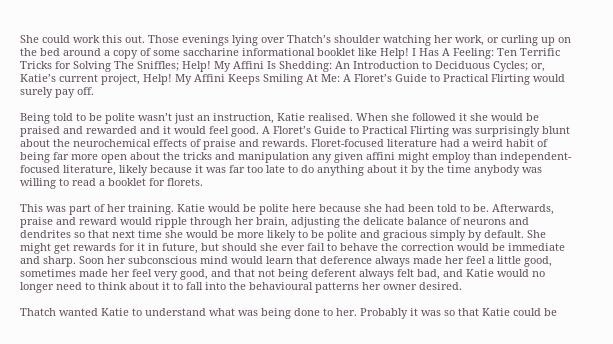She could work this out. Those evenings lying over Thatch’s shoulder watching her work, or curling up on the bed around a copy of some saccharine informational booklet like Help! I Has A Feeling: Ten Terrific Tricks for Solving The Sniffles; Help! My Affini Is Shedding: An Introduction to Deciduous Cycles; or, Katie’s current project, Help! My Affini Keeps Smiling At Me: A Floret’s Guide to Practical Flirting would surely pay off.

Being told to be polite wasn’t just an instruction, Katie realised. When she followed it she would be praised and rewarded and it would feel good. A Floret’s Guide to Practical Flirting was surprisingly blunt about the neurochemical effects of praise and rewards. Floret-focused literature had a weird habit of being far more open about the tricks and manipulation any given affini might employ than independent-focused literature, likely because it was far too late to do anything about it by the time anybody was willing to read a booklet for florets.

This was part of her training. Katie would be polite here because she had been told to be. Afterwards, praise and reward would ripple through her brain, adjusting the delicate balance of neurons and dendrites so that next time she would be more likely to be polite and gracious simply by default. She might get rewards for it in future, but should she ever fail to behave the correction would be immediate and sharp. Soon her subconscious mind would learn that deference always made her feel a little good, sometimes made her feel very good, and that not being deferent always felt bad, and Katie would no longer need to think about it to fall into the behavioural patterns her owner desired.

Thatch wanted Katie to understand what was being done to her. Probably it was so that Katie could be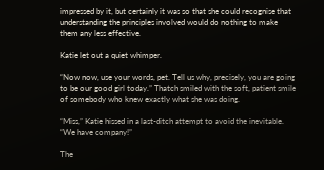impressed by it, but certainly it was so that she could recognise that understanding the principles involved would do nothing to make them any less effective.

Katie let out a quiet whimper.

“Now now, use your words, pet. Tell us why, precisely, you are going to be our good girl today.” Thatch smiled with the soft, patient smile of somebody who knew exactly what she was doing.

“Miss,” Katie hissed in a last-ditch attempt to avoid the inevitable. “We have company!”

The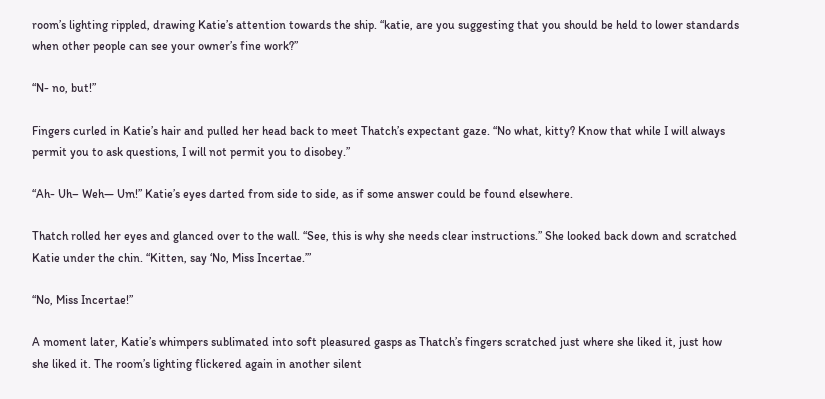room’s lighting rippled, drawing Katie’s attention towards the ship. “katie, are you suggesting that you should be held to lower standards when other people can see your owner’s fine work?”

“N- no, but!”

Fingers curled in Katie’s hair and pulled her head back to meet Thatch’s expectant gaze. “No what, kitty? Know that while I will always permit you to ask questions, I will not permit you to disobey.”

“Ah- Uh– Weh— Um!” Katie’s eyes darted from side to side, as if some answer could be found elsewhere.

Thatch rolled her eyes and glanced over to the wall. “See, this is why she needs clear instructions.” She looked back down and scratched Katie under the chin. “Kitten, say ‘No, Miss Incertae.’”

“No, Miss Incertae!”

A moment later, Katie’s whimpers sublimated into soft pleasured gasps as Thatch’s fingers scratched just where she liked it, just how she liked it. The room’s lighting flickered again in another silent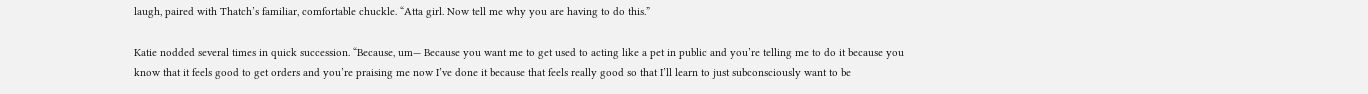laugh, paired with Thatch’s familiar, comfortable chuckle. “Atta girl. Now tell me why you are having to do this.”

Katie nodded several times in quick succession. “Because, um— Because you want me to get used to acting like a pet in public and you’re telling me to do it because you know that it feels good to get orders and you’re praising me now I’ve done it because that feels really good so that I’ll learn to just subconsciously want to be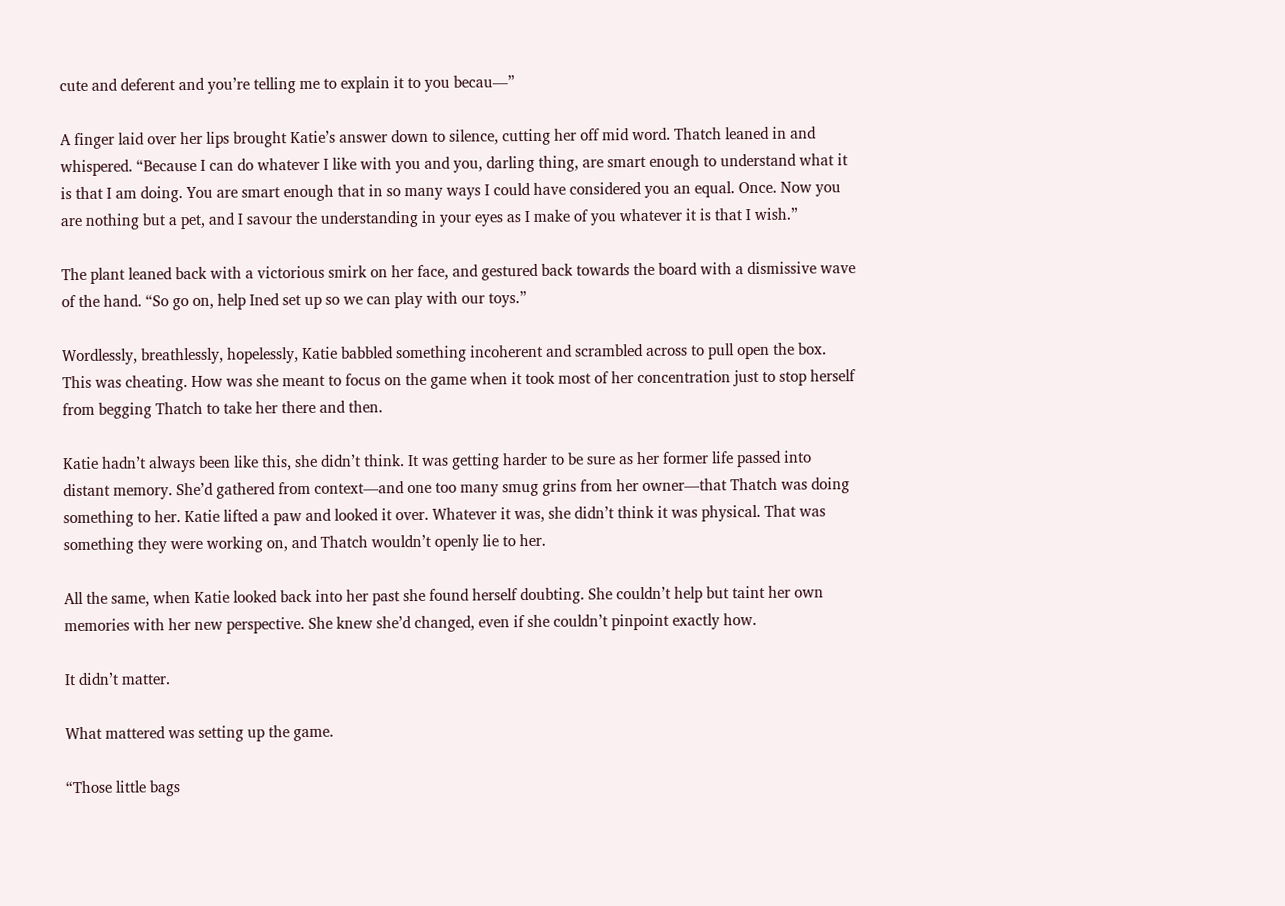cute and deferent and you’re telling me to explain it to you becau—”

A finger laid over her lips brought Katie’s answer down to silence, cutting her off mid word. Thatch leaned in and whispered. “Because I can do whatever I like with you and you, darling thing, are smart enough to understand what it is that I am doing. You are smart enough that in so many ways I could have considered you an equal. Once. Now you are nothing but a pet, and I savour the understanding in your eyes as I make of you whatever it is that I wish.”

The plant leaned back with a victorious smirk on her face, and gestured back towards the board with a dismissive wave of the hand. “So go on, help Ined set up so we can play with our toys.”

Wordlessly, breathlessly, hopelessly, Katie babbled something incoherent and scrambled across to pull open the box. This was cheating. How was she meant to focus on the game when it took most of her concentration just to stop herself from begging Thatch to take her there and then.

Katie hadn’t always been like this, she didn’t think. It was getting harder to be sure as her former life passed into distant memory. She’d gathered from context—and one too many smug grins from her owner—that Thatch was doing something to her. Katie lifted a paw and looked it over. Whatever it was, she didn’t think it was physical. That was something they were working on, and Thatch wouldn’t openly lie to her.

All the same, when Katie looked back into her past she found herself doubting. She couldn’t help but taint her own memories with her new perspective. She knew she’d changed, even if she couldn’t pinpoint exactly how.

It didn’t matter.

What mattered was setting up the game.

“Those little bags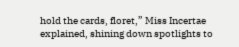hold the cards, floret,” Miss Incertae explained, shining down spotlights to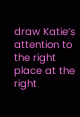draw Katie’s attention to the right place at the right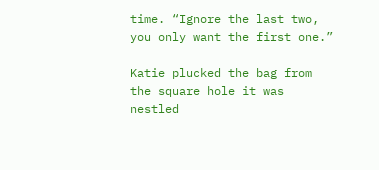time. “Ignore the last two, you only want the first one.”

Katie plucked the bag from the square hole it was nestled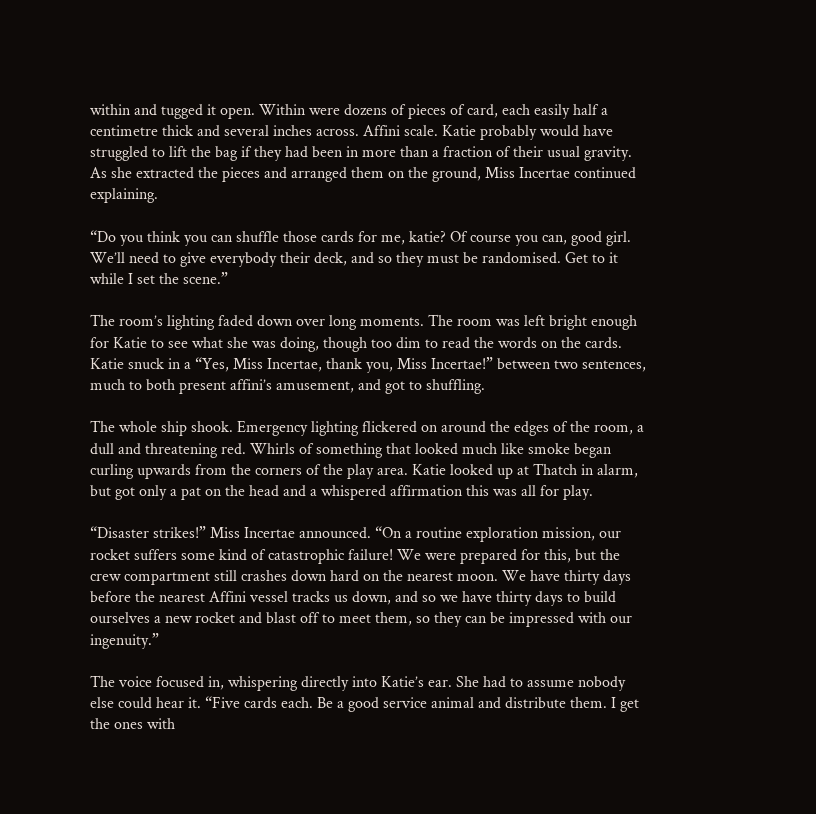within and tugged it open. Within were dozens of pieces of card, each easily half a centimetre thick and several inches across. Affini scale. Katie probably would have struggled to lift the bag if they had been in more than a fraction of their usual gravity. As she extracted the pieces and arranged them on the ground, Miss Incertae continued explaining.

“Do you think you can shuffle those cards for me, katie? Of course you can, good girl. We’ll need to give everybody their deck, and so they must be randomised. Get to it while I set the scene.”

The room’s lighting faded down over long moments. The room was left bright enough for Katie to see what she was doing, though too dim to read the words on the cards. Katie snuck in a “Yes, Miss Incertae, thank you, Miss Incertae!” between two sentences, much to both present affini’s amusement, and got to shuffling.

The whole ship shook. Emergency lighting flickered on around the edges of the room, a dull and threatening red. Whirls of something that looked much like smoke began curling upwards from the corners of the play area. Katie looked up at Thatch in alarm, but got only a pat on the head and a whispered affirmation this was all for play.

“Disaster strikes!” Miss Incertae announced. “On a routine exploration mission, our rocket suffers some kind of catastrophic failure! We were prepared for this, but the crew compartment still crashes down hard on the nearest moon. We have thirty days before the nearest Affini vessel tracks us down, and so we have thirty days to build ourselves a new rocket and blast off to meet them, so they can be impressed with our ingenuity.”

The voice focused in, whispering directly into Katie’s ear. She had to assume nobody else could hear it. “Five cards each. Be a good service animal and distribute them. I get the ones with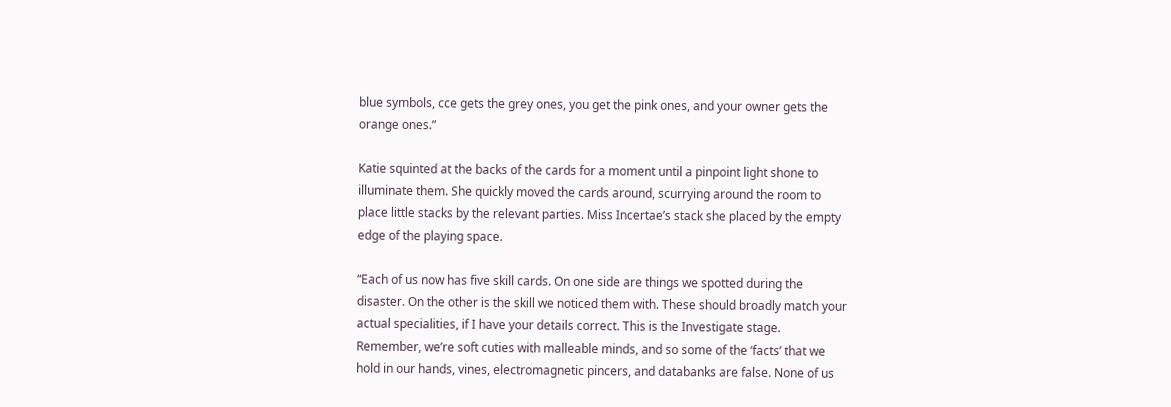blue symbols, cce gets the grey ones, you get the pink ones, and your owner gets the orange ones.”

Katie squinted at the backs of the cards for a moment until a pinpoint light shone to illuminate them. She quickly moved the cards around, scurrying around the room to place little stacks by the relevant parties. Miss Incertae’s stack she placed by the empty edge of the playing space.

“Each of us now has five skill cards. On one side are things we spotted during the disaster. On the other is the skill we noticed them with. These should broadly match your actual specialities, if I have your details correct. This is the Investigate stage. Remember, we’re soft cuties with malleable minds, and so some of the ‘facts’ that we hold in our hands, vines, electromagnetic pincers, and databanks are false. None of us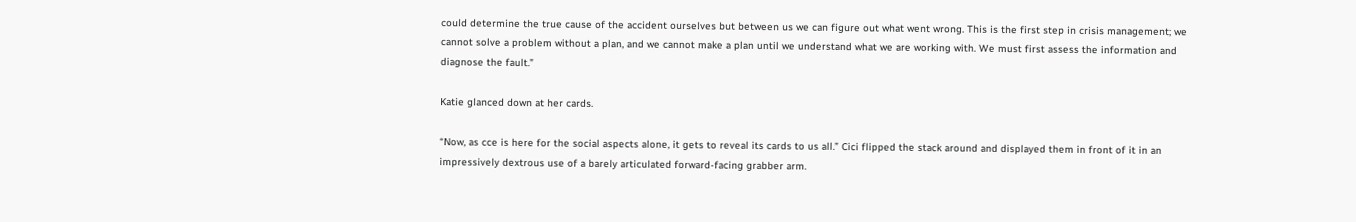could determine the true cause of the accident ourselves but between us we can figure out what went wrong. This is the first step in crisis management; we cannot solve a problem without a plan, and we cannot make a plan until we understand what we are working with. We must first assess the information and diagnose the fault.”

Katie glanced down at her cards.

“Now, as cce is here for the social aspects alone, it gets to reveal its cards to us all.” Cici flipped the stack around and displayed them in front of it in an impressively dextrous use of a barely articulated forward-facing grabber arm.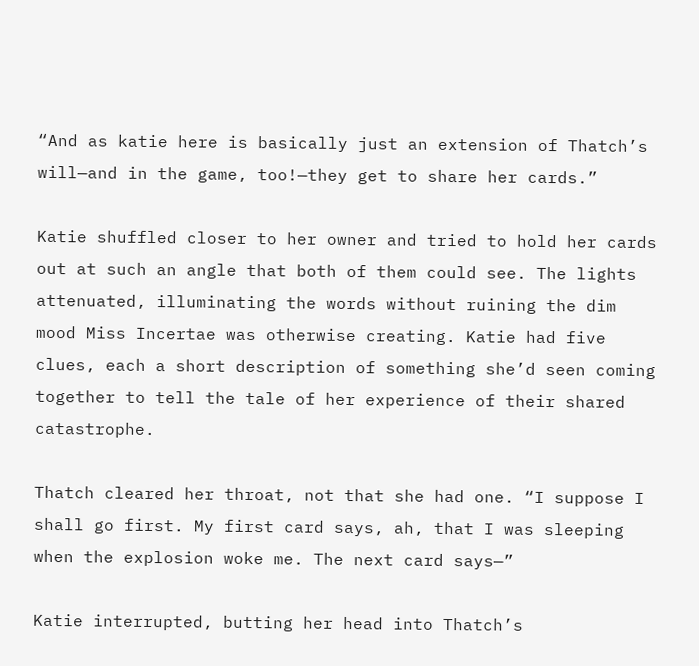“And as katie here is basically just an extension of Thatch’s will—and in the game, too!—they get to share her cards.”

Katie shuffled closer to her owner and tried to hold her cards out at such an angle that both of them could see. The lights attenuated, illuminating the words without ruining the dim mood Miss Incertae was otherwise creating. Katie had five clues, each a short description of something she’d seen coming together to tell the tale of her experience of their shared catastrophe.

Thatch cleared her throat, not that she had one. “I suppose I shall go first. My first card says, ah, that I was sleeping when the explosion woke me. The next card says—”

Katie interrupted, butting her head into Thatch’s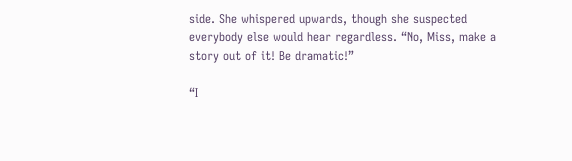side. She whispered upwards, though she suspected everybody else would hear regardless. “No, Miss, make a story out of it! Be dramatic!”

“I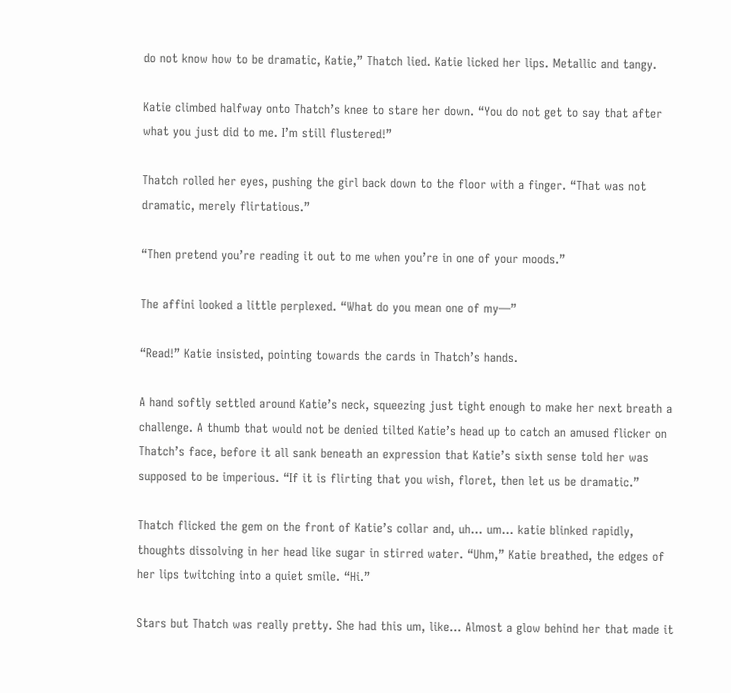do not know how to be dramatic, Katie,” Thatch lied. Katie licked her lips. Metallic and tangy.

Katie climbed halfway onto Thatch’s knee to stare her down. “You do not get to say that after what you just did to me. I’m still flustered!”

Thatch rolled her eyes, pushing the girl back down to the floor with a finger. “That was not dramatic, merely flirtatious.”

“Then pretend you’re reading it out to me when you’re in one of your moods.”

The affini looked a little perplexed. “What do you mean one of my—”

“Read!” Katie insisted, pointing towards the cards in Thatch’s hands.

A hand softly settled around Katie’s neck, squeezing just tight enough to make her next breath a challenge. A thumb that would not be denied tilted Katie’s head up to catch an amused flicker on Thatch’s face, before it all sank beneath an expression that Katie’s sixth sense told her was supposed to be imperious. “If it is flirting that you wish, floret, then let us be dramatic.”

Thatch flicked the gem on the front of Katie’s collar and, uh… um… katie blinked rapidly, thoughts dissolving in her head like sugar in stirred water. “Uhm,” Katie breathed, the edges of her lips twitching into a quiet smile. “Hi.”

Stars but Thatch was really pretty. She had this um, like… Almost a glow behind her that made it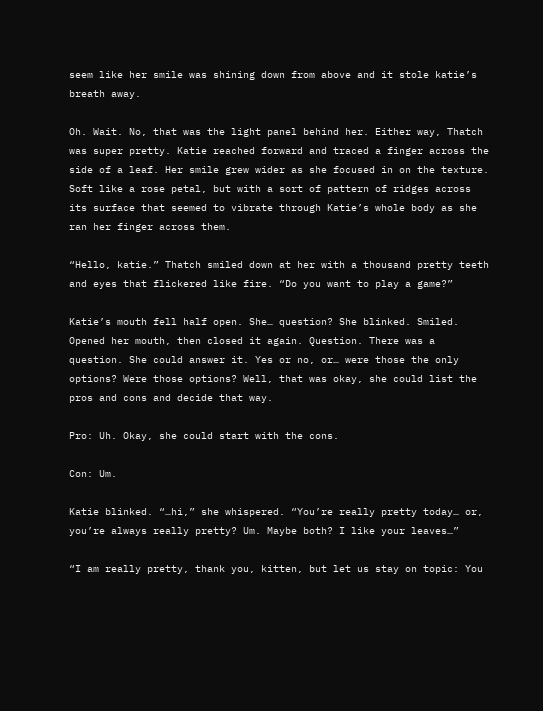seem like her smile was shining down from above and it stole katie’s breath away.

Oh. Wait. No, that was the light panel behind her. Either way, Thatch was super pretty. Katie reached forward and traced a finger across the side of a leaf. Her smile grew wider as she focused in on the texture. Soft like a rose petal, but with a sort of pattern of ridges across its surface that seemed to vibrate through Katie’s whole body as she ran her finger across them.

“Hello, katie.” Thatch smiled down at her with a thousand pretty teeth and eyes that flickered like fire. “Do you want to play a game?”

Katie’s mouth fell half open. She… question? She blinked. Smiled. Opened her mouth, then closed it again. Question. There was a question. She could answer it. Yes or no, or… were those the only options? Were those options? Well, that was okay, she could list the pros and cons and decide that way.

Pro: Uh. Okay, she could start with the cons.

Con: Um.

Katie blinked. “…hi,” she whispered. “You’re really pretty today… or, you’re always really pretty? Um. Maybe both? I like your leaves…”

“I am really pretty, thank you, kitten, but let us stay on topic: You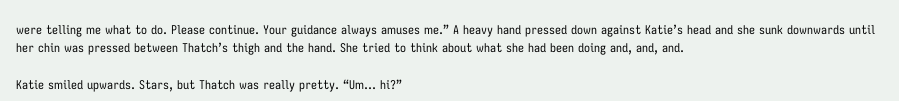were telling me what to do. Please continue. Your guidance always amuses me.” A heavy hand pressed down against Katie’s head and she sunk downwards until her chin was pressed between Thatch’s thigh and the hand. She tried to think about what she had been doing and, and, and.

Katie smiled upwards. Stars, but Thatch was really pretty. “Um… hi?”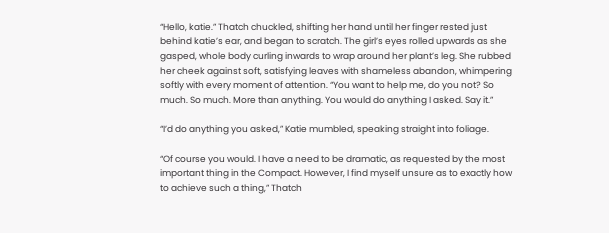“Hello, katie.” Thatch chuckled, shifting her hand until her finger rested just behind katie’s ear, and began to scratch. The girl’s eyes rolled upwards as she gasped, whole body curling inwards to wrap around her plant’s leg. She rubbed her cheek against soft, satisfying leaves with shameless abandon, whimpering softly with every moment of attention. “You want to help me, do you not? So much. So much. More than anything. You would do anything I asked. Say it.”

“I’d do anything you asked,” Katie mumbled, speaking straight into foliage.

“Of course you would. I have a need to be dramatic, as requested by the most important thing in the Compact. However, I find myself unsure as to exactly how to achieve such a thing,” Thatch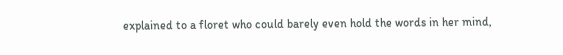explained to a floret who could barely even hold the words in her mind,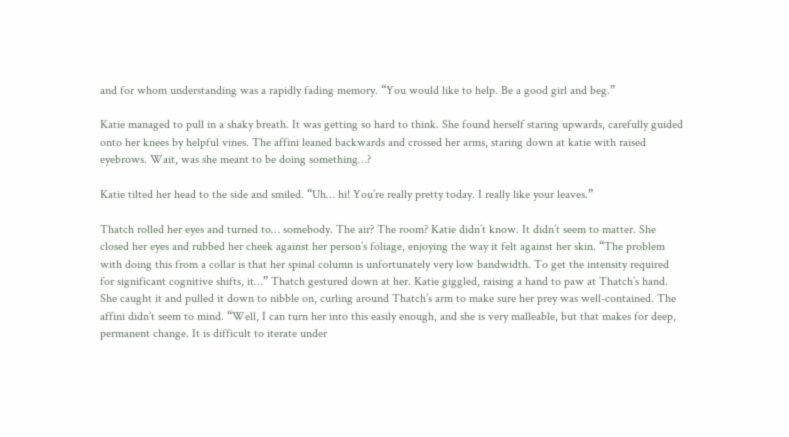and for whom understanding was a rapidly fading memory. “You would like to help. Be a good girl and beg.”

Katie managed to pull in a shaky breath. It was getting so hard to think. She found herself staring upwards, carefully guided onto her knees by helpful vines. The affini leaned backwards and crossed her arms, staring down at katie with raised eyebrows. Wait, was she meant to be doing something…?

Katie tilted her head to the side and smiled. “Uh… hi! You’re really pretty today. I really like your leaves.”

Thatch rolled her eyes and turned to… somebody. The air? The room? Katie didn’t know. It didn’t seem to matter. She closed her eyes and rubbed her cheek against her person’s foliage, enjoying the way it felt against her skin. “The problem with doing this from a collar is that her spinal column is unfortunately very low bandwidth. To get the intensity required for significant cognitive shifts, it…” Thatch gestured down at her. Katie giggled, raising a hand to paw at Thatch’s hand. She caught it and pulled it down to nibble on, curling around Thatch’s arm to make sure her prey was well-contained. The affini didn’t seem to mind. “Well, I can turn her into this easily enough, and she is very malleable, but that makes for deep, permanent change. It is difficult to iterate under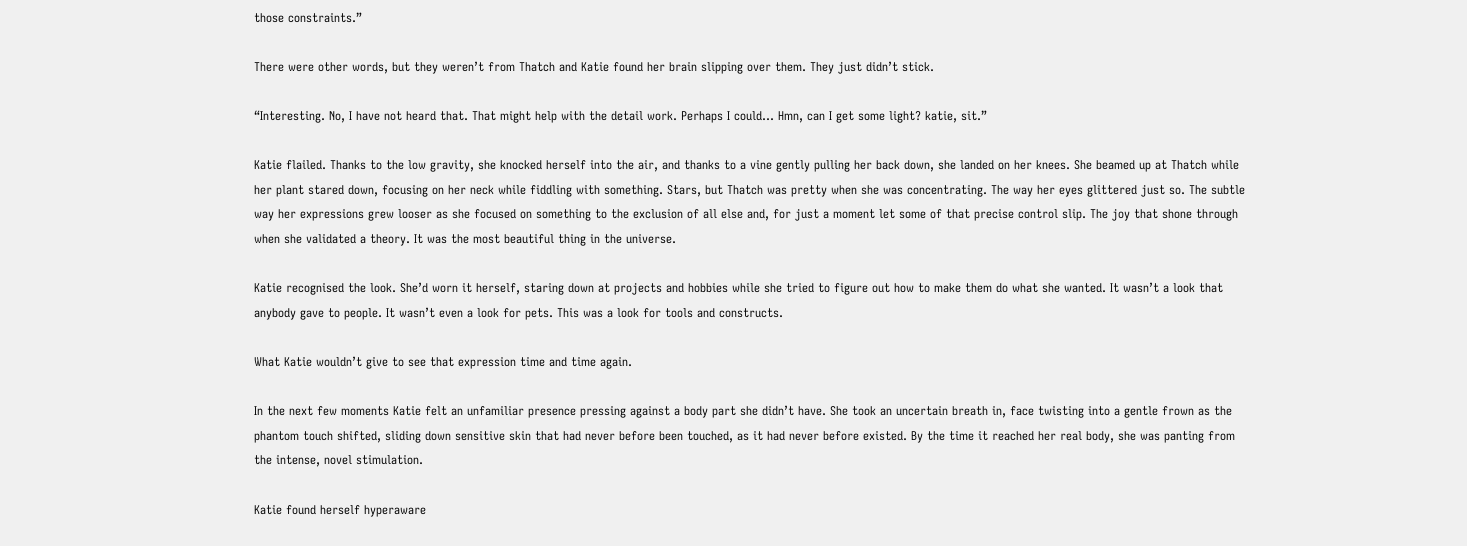those constraints.”

There were other words, but they weren’t from Thatch and Katie found her brain slipping over them. They just didn’t stick.

“Interesting. No, I have not heard that. That might help with the detail work. Perhaps I could… Hmn, can I get some light? katie, sit.”

Katie flailed. Thanks to the low gravity, she knocked herself into the air, and thanks to a vine gently pulling her back down, she landed on her knees. She beamed up at Thatch while her plant stared down, focusing on her neck while fiddling with something. Stars, but Thatch was pretty when she was concentrating. The way her eyes glittered just so. The subtle way her expressions grew looser as she focused on something to the exclusion of all else and, for just a moment let some of that precise control slip. The joy that shone through when she validated a theory. It was the most beautiful thing in the universe.

Katie recognised the look. She’d worn it herself, staring down at projects and hobbies while she tried to figure out how to make them do what she wanted. It wasn’t a look that anybody gave to people. It wasn’t even a look for pets. This was a look for tools and constructs.

What Katie wouldn’t give to see that expression time and time again.

In the next few moments Katie felt an unfamiliar presence pressing against a body part she didn’t have. She took an uncertain breath in, face twisting into a gentle frown as the phantom touch shifted, sliding down sensitive skin that had never before been touched, as it had never before existed. By the time it reached her real body, she was panting from the intense, novel stimulation.

Katie found herself hyperaware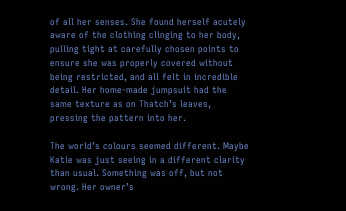of all her senses. She found herself acutely aware of the clothing clinging to her body, pulling tight at carefully chosen points to ensure she was properly covered without being restricted, and all felt in incredible detail. Her home-made jumpsuit had the same texture as on Thatch’s leaves, pressing the pattern into her.

The world’s colours seemed different. Maybe Katie was just seeing in a different clarity than usual. Something was off, but not wrong. Her owner’s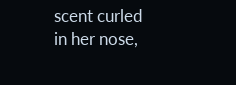scent curled in her nose,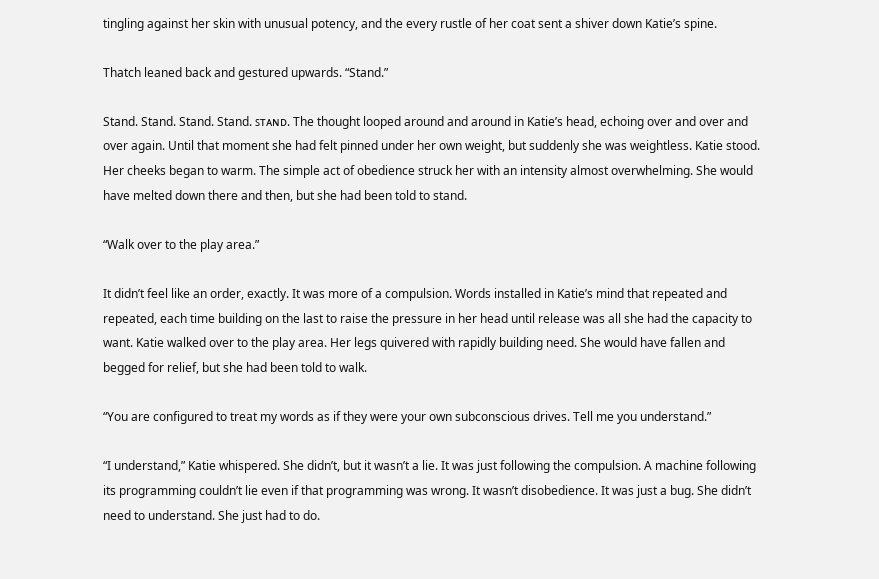tingling against her skin with unusual potency, and the every rustle of her coat sent a shiver down Katie’s spine.

Thatch leaned back and gestured upwards. “Stand.”

Stand. Stand. Stand. Stand. ꜱᴛᴀɴᴅ. The thought looped around and around in Katie’s head, echoing over and over and over again. Until that moment she had felt pinned under her own weight, but suddenly she was weightless. Katie stood. Her cheeks began to warm. The simple act of obedience struck her with an intensity almost overwhelming. She would have melted down there and then, but she had been told to stand.

“Walk over to the play area.”

It didn’t feel like an order, exactly. It was more of a compulsion. Words installed in Katie’s mind that repeated and repeated, each time building on the last to raise the pressure in her head until release was all she had the capacity to want. Katie walked over to the play area. Her legs quivered with rapidly building need. She would have fallen and begged for relief, but she had been told to walk.

“You are configured to treat my words as if they were your own subconscious drives. Tell me you understand.”

“I understand,” Katie whispered. She didn’t, but it wasn’t a lie. It was just following the compulsion. A machine following its programming couldn’t lie even if that programming was wrong. It wasn’t disobedience. It was just a bug. She didn’t need to understand. She just had to do.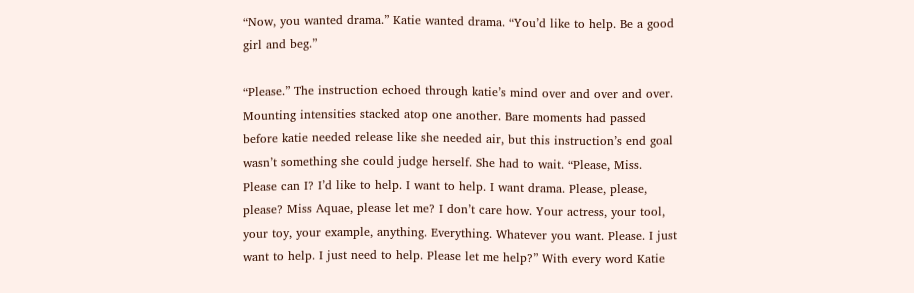“Now, you wanted drama.” Katie wanted drama. “You’d like to help. Be a good girl and beg.”

“Please.” The instruction echoed through katie’s mind over and over and over. Mounting intensities stacked atop one another. Bare moments had passed before katie needed release like she needed air, but this instruction’s end goal wasn’t something she could judge herself. She had to wait. “Please, Miss. Please can I? I’d like to help. I want to help. I want drama. Please, please, please? Miss Aquae, please let me? I don’t care how. Your actress, your tool, your toy, your example, anything. Everything. Whatever you want. Please. I just want to help. I just need to help. Please let me help?” With every word Katie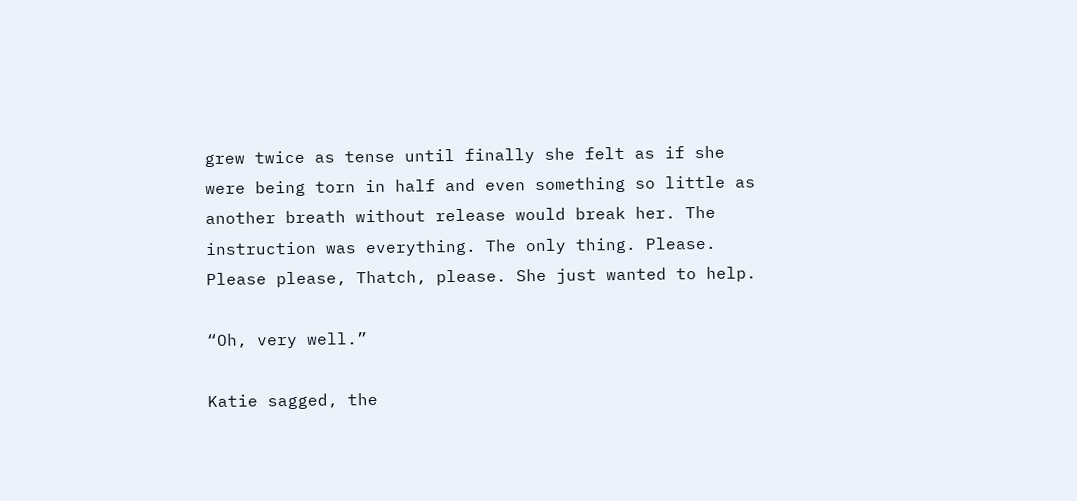grew twice as tense until finally she felt as if she were being torn in half and even something so little as another breath without release would break her. The instruction was everything. The only thing. Please. Please please, Thatch, please. She just wanted to help.

“Oh, very well.”

Katie sagged, the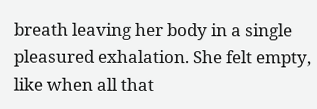breath leaving her body in a single pleasured exhalation. She felt empty, like when all that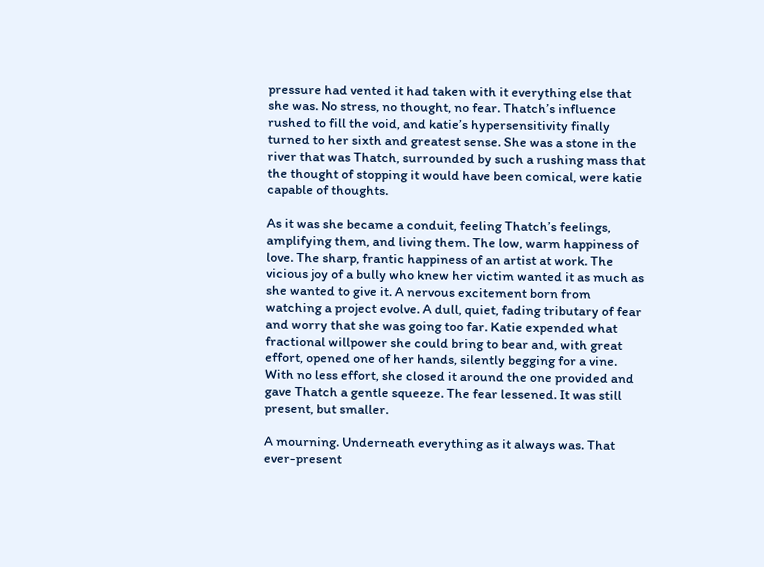pressure had vented it had taken with it everything else that she was. No stress, no thought, no fear. Thatch’s influence rushed to fill the void, and katie’s hypersensitivity finally turned to her sixth and greatest sense. She was a stone in the river that was Thatch, surrounded by such a rushing mass that the thought of stopping it would have been comical, were katie capable of thoughts.

As it was she became a conduit, feeling Thatch’s feelings, amplifying them, and living them. The low, warm happiness of love. The sharp, frantic happiness of an artist at work. The vicious joy of a bully who knew her victim wanted it as much as she wanted to give it. A nervous excitement born from watching a project evolve. A dull, quiet, fading tributary of fear and worry that she was going too far. Katie expended what fractional willpower she could bring to bear and, with great effort, opened one of her hands, silently begging for a vine. With no less effort, she closed it around the one provided and gave Thatch a gentle squeeze. The fear lessened. It was still present, but smaller.

A mourning. Underneath everything as it always was. That ever-present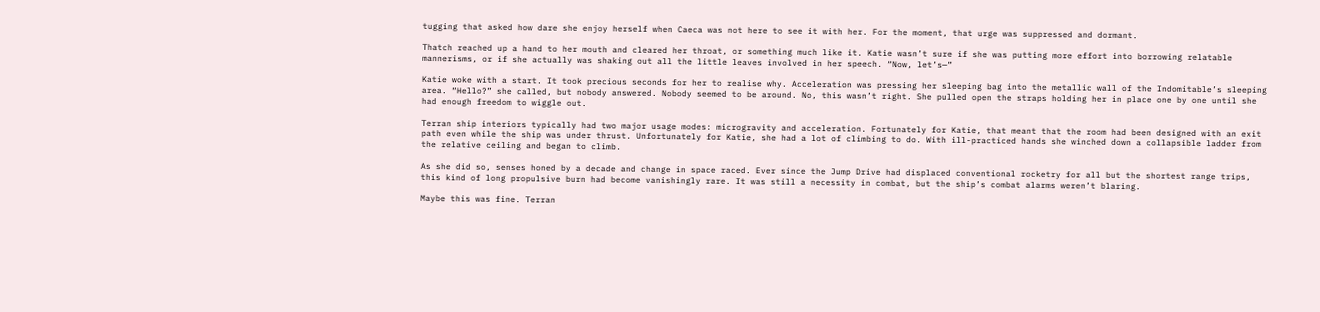tugging that asked how dare she enjoy herself when Caeca was not here to see it with her. For the moment, that urge was suppressed and dormant.

Thatch reached up a hand to her mouth and cleared her throat, or something much like it. Katie wasn’t sure if she was putting more effort into borrowing relatable mannerisms, or if she actually was shaking out all the little leaves involved in her speech. “Now, let’s—”

Katie woke with a start. It took precious seconds for her to realise why. Acceleration was pressing her sleeping bag into the metallic wall of the Indomitable’s sleeping area. “Hello?” she called, but nobody answered. Nobody seemed to be around. No, this wasn’t right. She pulled open the straps holding her in place one by one until she had enough freedom to wiggle out.

Terran ship interiors typically had two major usage modes: microgravity and acceleration. Fortunately for Katie, that meant that the room had been designed with an exit path even while the ship was under thrust. Unfortunately for Katie, she had a lot of climbing to do. With ill-practiced hands she winched down a collapsible ladder from the relative ceiling and began to climb.

As she did so, senses honed by a decade and change in space raced. Ever since the Jump Drive had displaced conventional rocketry for all but the shortest range trips, this kind of long propulsive burn had become vanishingly rare. It was still a necessity in combat, but the ship’s combat alarms weren’t blaring.

Maybe this was fine. Terran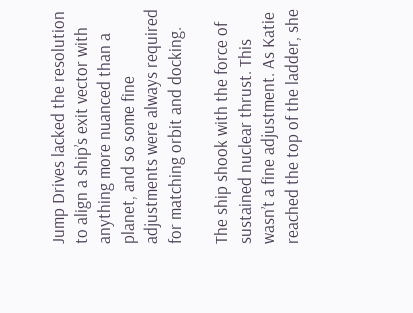Jump Drives lacked the resolution to align a ship’s exit vector with anything more nuanced than a planet, and so some fine adjustments were always required for matching orbit and docking.

The ship shook with the force of sustained nuclear thrust. This wasn’t a fine adjustment. As Katie reached the top of the ladder, she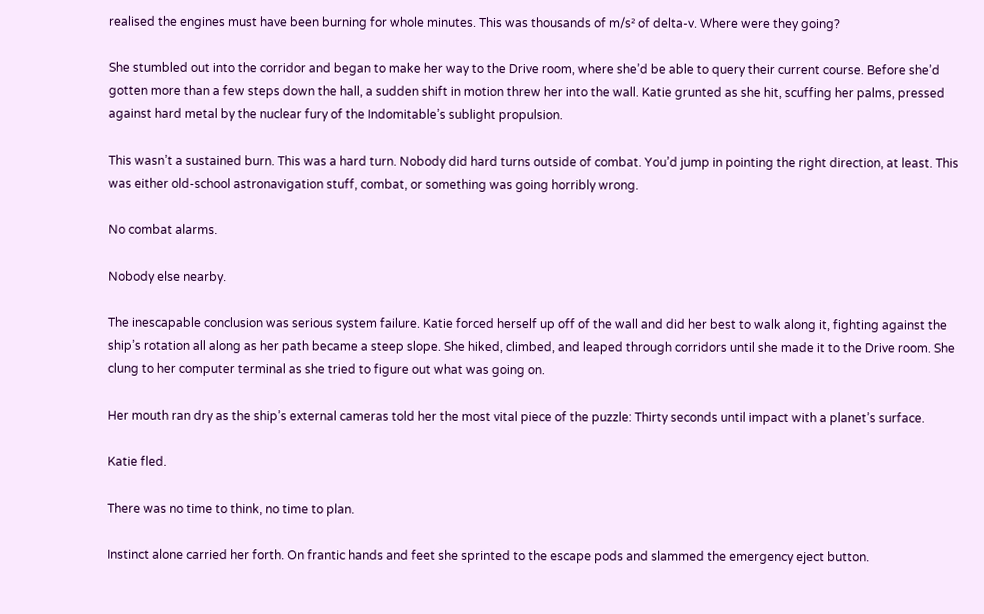realised the engines must have been burning for whole minutes. This was thousands of m/s² of delta-v. Where were they going?

She stumbled out into the corridor and began to make her way to the Drive room, where she’d be able to query their current course. Before she’d gotten more than a few steps down the hall, a sudden shift in motion threw her into the wall. Katie grunted as she hit, scuffing her palms, pressed against hard metal by the nuclear fury of the Indomitable’s sublight propulsion.

This wasn’t a sustained burn. This was a hard turn. Nobody did hard turns outside of combat. You’d jump in pointing the right direction, at least. This was either old-school astronavigation stuff, combat, or something was going horribly wrong.

No combat alarms.

Nobody else nearby.

The inescapable conclusion was serious system failure. Katie forced herself up off of the wall and did her best to walk along it, fighting against the ship’s rotation all along as her path became a steep slope. She hiked, climbed, and leaped through corridors until she made it to the Drive room. She clung to her computer terminal as she tried to figure out what was going on.

Her mouth ran dry as the ship’s external cameras told her the most vital piece of the puzzle: Thirty seconds until impact with a planet’s surface.

Katie fled.

There was no time to think, no time to plan.

Instinct alone carried her forth. On frantic hands and feet she sprinted to the escape pods and slammed the emergency eject button.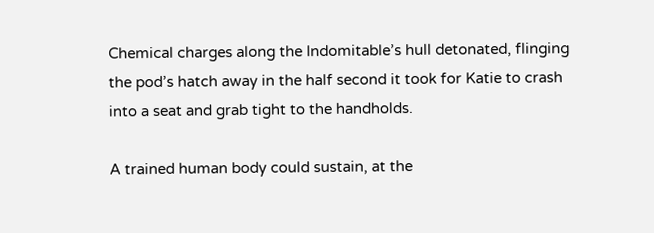Chemical charges along the Indomitable’s hull detonated, flinging the pod’s hatch away in the half second it took for Katie to crash into a seat and grab tight to the handholds.

A trained human body could sustain, at the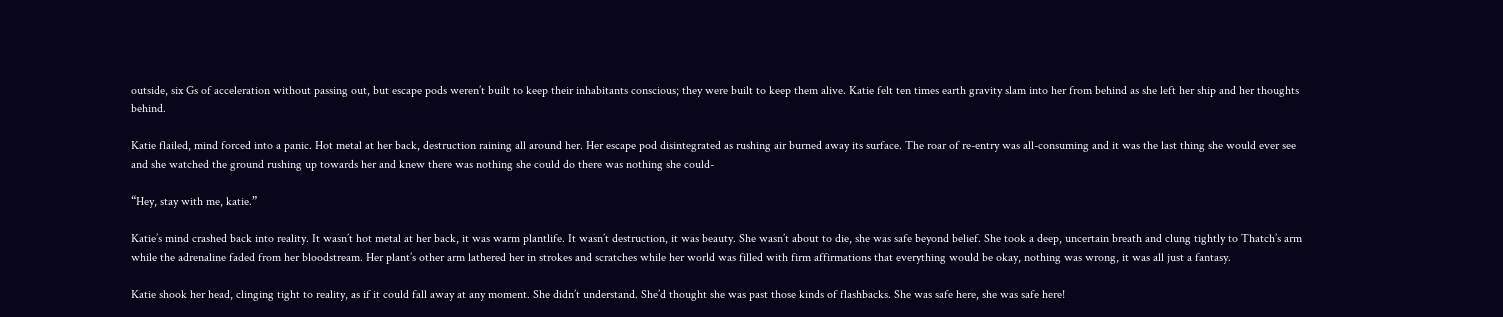outside, six Gs of acceleration without passing out, but escape pods weren’t built to keep their inhabitants conscious; they were built to keep them alive. Katie felt ten times earth gravity slam into her from behind as she left her ship and her thoughts behind.

Katie flailed, mind forced into a panic. Hot metal at her back, destruction raining all around her. Her escape pod disintegrated as rushing air burned away its surface. The roar of re-entry was all-consuming and it was the last thing she would ever see and she watched the ground rushing up towards her and knew there was nothing she could do there was nothing she could-

“Hey, stay with me, katie.”

Katie’s mind crashed back into reality. It wasn’t hot metal at her back, it was warm plantlife. It wasn’t destruction, it was beauty. She wasn’t about to die, she was safe beyond belief. She took a deep, uncertain breath and clung tightly to Thatch’s arm while the adrenaline faded from her bloodstream. Her plant’s other arm lathered her in strokes and scratches while her world was filled with firm affirmations that everything would be okay, nothing was wrong, it was all just a fantasy.

Katie shook her head, clinging tight to reality, as if it could fall away at any moment. She didn’t understand. She’d thought she was past those kinds of flashbacks. She was safe here, she was safe here!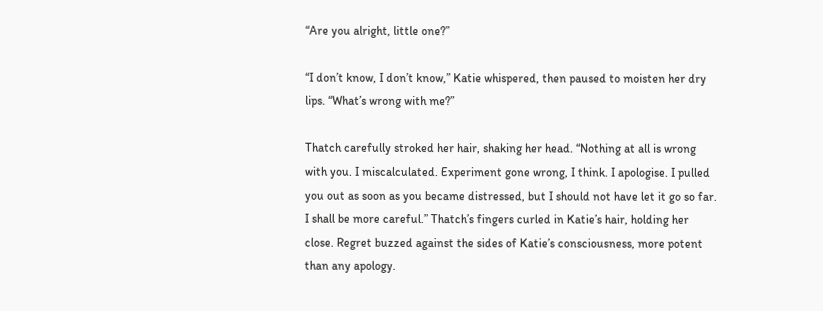“Are you alright, little one?”

“I don’t know, I don’t know,” Katie whispered, then paused to moisten her dry lips. “What’s wrong with me?”

Thatch carefully stroked her hair, shaking her head. “Nothing at all is wrong with you. I miscalculated. Experiment gone wrong, I think. I apologise. I pulled you out as soon as you became distressed, but I should not have let it go so far. I shall be more careful.” Thatch’s fingers curled in Katie’s hair, holding her close. Regret buzzed against the sides of Katie’s consciousness, more potent than any apology.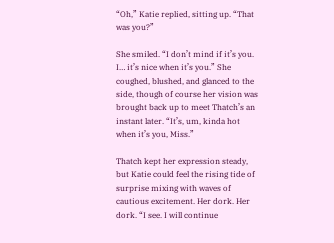“Oh,” Katie replied, sitting up. “That was you?”

She smiled. “I don’t mind if it’s you. I… it’s nice when it’s you.” She coughed, blushed, and glanced to the side, though of course her vision was brought back up to meet Thatch’s an instant later. “It’s, um, kinda hot when it’s you, Miss.”

Thatch kept her expression steady, but Katie could feel the rising tide of surprise mixing with waves of cautious excitement. Her dork. Her dork. “I see. I will continue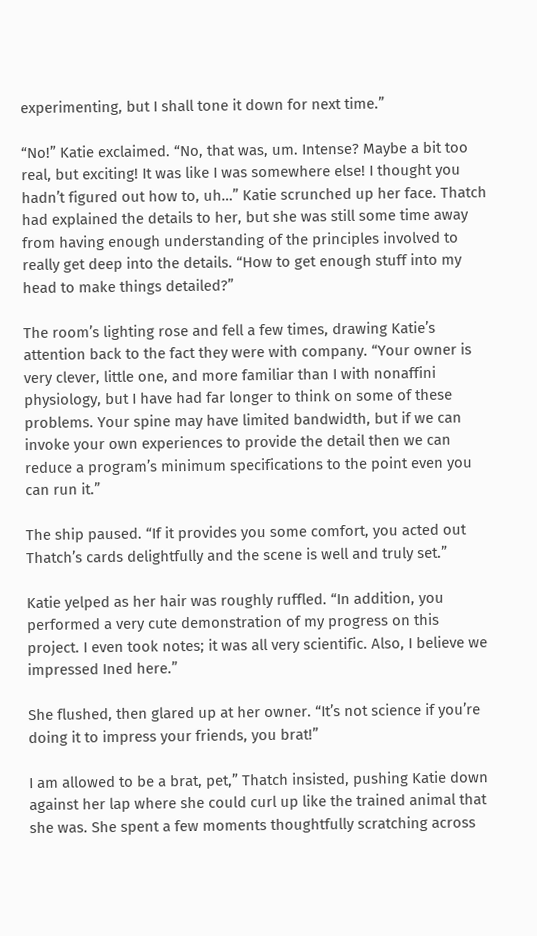experimenting, but I shall tone it down for next time.”

“No!” Katie exclaimed. “No, that was, um. Intense? Maybe a bit too real, but exciting! It was like I was somewhere else! I thought you hadn’t figured out how to, uh…” Katie scrunched up her face. Thatch had explained the details to her, but she was still some time away from having enough understanding of the principles involved to really get deep into the details. “How to get enough stuff into my head to make things detailed?”

The room’s lighting rose and fell a few times, drawing Katie’s attention back to the fact they were with company. “Your owner is very clever, little one, and more familiar than I with nonaffini physiology, but I have had far longer to think on some of these problems. Your spine may have limited bandwidth, but if we can invoke your own experiences to provide the detail then we can reduce a program’s minimum specifications to the point even you can run it.”

The ship paused. “If it provides you some comfort, you acted out Thatch’s cards delightfully and the scene is well and truly set.”

Katie yelped as her hair was roughly ruffled. “In addition, you performed a very cute demonstration of my progress on this project. I even took notes; it was all very scientific. Also, I believe we impressed Ined here.”

She flushed, then glared up at her owner. “It’s not science if you’re doing it to impress your friends, you brat!”

I am allowed to be a brat, pet,” Thatch insisted, pushing Katie down against her lap where she could curl up like the trained animal that she was. She spent a few moments thoughtfully scratching across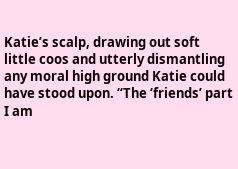Katie’s scalp, drawing out soft little coos and utterly dismantling any moral high ground Katie could have stood upon. “The ‘friends’ part I am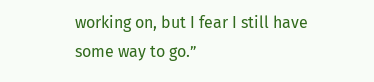working on, but I fear I still have some way to go.”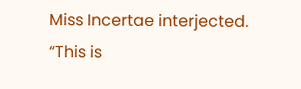Miss Incertae interjected. “This is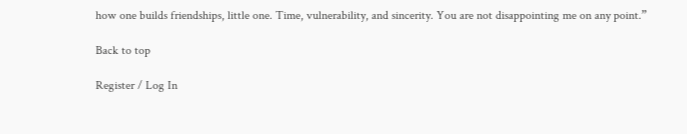how one builds friendships, little one. Time, vulnerability, and sincerity. You are not disappointing me on any point.”

Back to top

Register / Log In